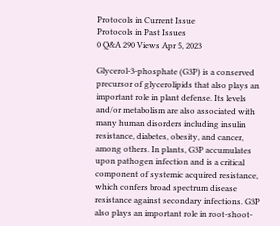Protocols in Current Issue
Protocols in Past Issues
0 Q&A 290 Views Apr 5, 2023

Glycerol-3-phosphate (G3P) is a conserved precursor of glycerolipids that also plays an important role in plant defense. Its levels and/or metabolism are also associated with many human disorders including insulin resistance, diabetes, obesity, and cancer, among others. In plants, G3P accumulates upon pathogen infection and is a critical component of systemic acquired resistance, which confers broad spectrum disease resistance against secondary infections. G3P also plays an important role in root-shoot-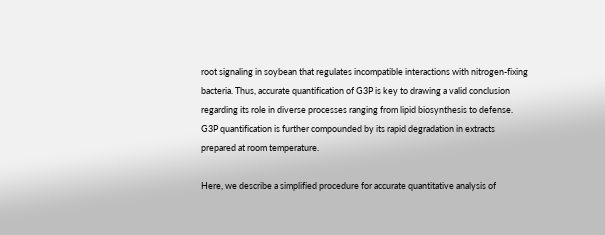root signaling in soybean that regulates incompatible interactions with nitrogen-fixing bacteria. Thus, accurate quantification of G3P is key to drawing a valid conclusion regarding its role in diverse processes ranging from lipid biosynthesis to defense. G3P quantification is further compounded by its rapid degradation in extracts prepared at room temperature.

Here, we describe a simplified procedure for accurate quantitative analysis of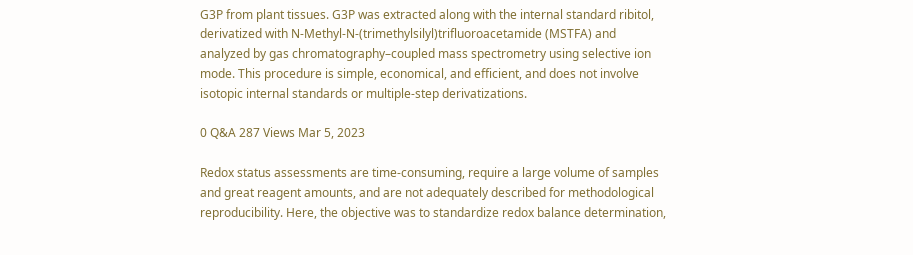G3P from plant tissues. G3P was extracted along with the internal standard ribitol, derivatized with N-Methyl-N-(trimethylsilyl)trifluoroacetamide (MSTFA) and analyzed by gas chromatography–coupled mass spectrometry using selective ion mode. This procedure is simple, economical, and efficient, and does not involve isotopic internal standards or multiple-step derivatizations.

0 Q&A 287 Views Mar 5, 2023

Redox status assessments are time-consuming, require a large volume of samples and great reagent amounts, and are not adequately described for methodological reproducibility. Here, the objective was to standardize redox balance determination,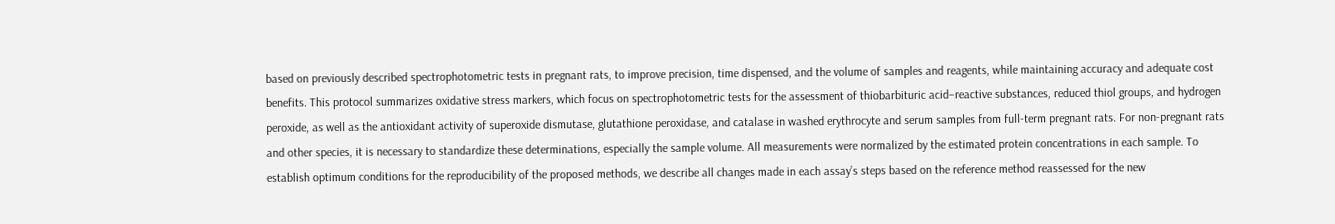based on previously described spectrophotometric tests in pregnant rats, to improve precision, time dispensed, and the volume of samples and reagents, while maintaining accuracy and adequate cost benefits. This protocol summarizes oxidative stress markers, which focus on spectrophotometric tests for the assessment of thiobarbituric acid–reactive substances, reduced thiol groups, and hydrogen peroxide, as well as the antioxidant activity of superoxide dismutase, glutathione peroxidase, and catalase in washed erythrocyte and serum samples from full-term pregnant rats. For non-pregnant rats and other species, it is necessary to standardize these determinations, especially the sample volume. All measurements were normalized by the estimated protein concentrations in each sample. To establish optimum conditions for the reproducibility of the proposed methods, we describe all changes made in each assay’s steps based on the reference method reassessed for the new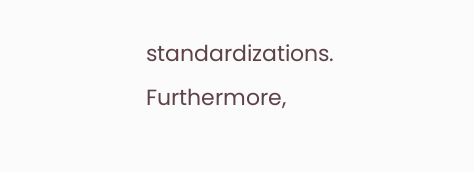standardizations. Furthermore,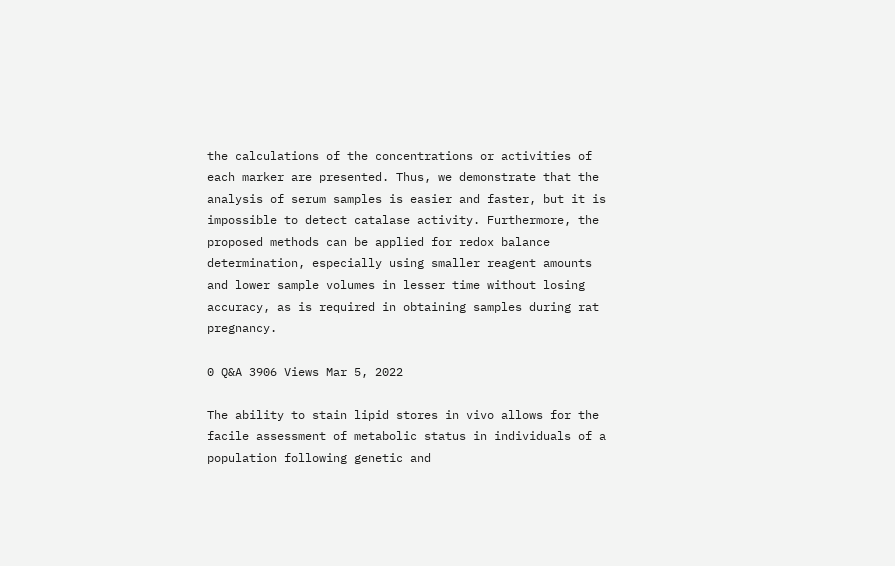the calculations of the concentrations or activities of each marker are presented. Thus, we demonstrate that the analysis of serum samples is easier and faster, but it is impossible to detect catalase activity. Furthermore, the proposed methods can be applied for redox balance determination, especially using smaller reagent amounts and lower sample volumes in lesser time without losing accuracy, as is required in obtaining samples during rat pregnancy.

0 Q&A 3906 Views Mar 5, 2022

The ability to stain lipid stores in vivo allows for the facile assessment of metabolic status in individuals of a population following genetic and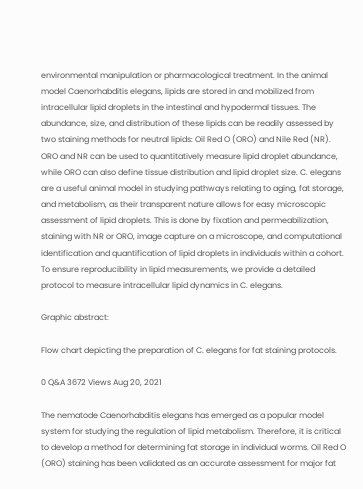environmental manipulation or pharmacological treatment. In the animal model Caenorhabditis elegans, lipids are stored in and mobilized from intracellular lipid droplets in the intestinal and hypodermal tissues. The abundance, size, and distribution of these lipids can be readily assessed by two staining methods for neutral lipids: Oil Red O (ORO) and Nile Red (NR). ORO and NR can be used to quantitatively measure lipid droplet abundance, while ORO can also define tissue distribution and lipid droplet size. C. elegans are a useful animal model in studying pathways relating to aging, fat storage, and metabolism, as their transparent nature allows for easy microscopic assessment of lipid droplets. This is done by fixation and permeabilization, staining with NR or ORO, image capture on a microscope, and computational identification and quantification of lipid droplets in individuals within a cohort. To ensure reproducibility in lipid measurements, we provide a detailed protocol to measure intracellular lipid dynamics in C. elegans.

Graphic abstract:

Flow chart depicting the preparation of C. elegans for fat staining protocols.

0 Q&A 3672 Views Aug 20, 2021

The nematode Caenorhabditis elegans has emerged as a popular model system for studying the regulation of lipid metabolism. Therefore, it is critical to develop a method for determining fat storage in individual worms. Oil Red O (ORO) staining has been validated as an accurate assessment for major fat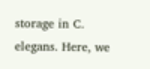storage in C. elegans. Here, we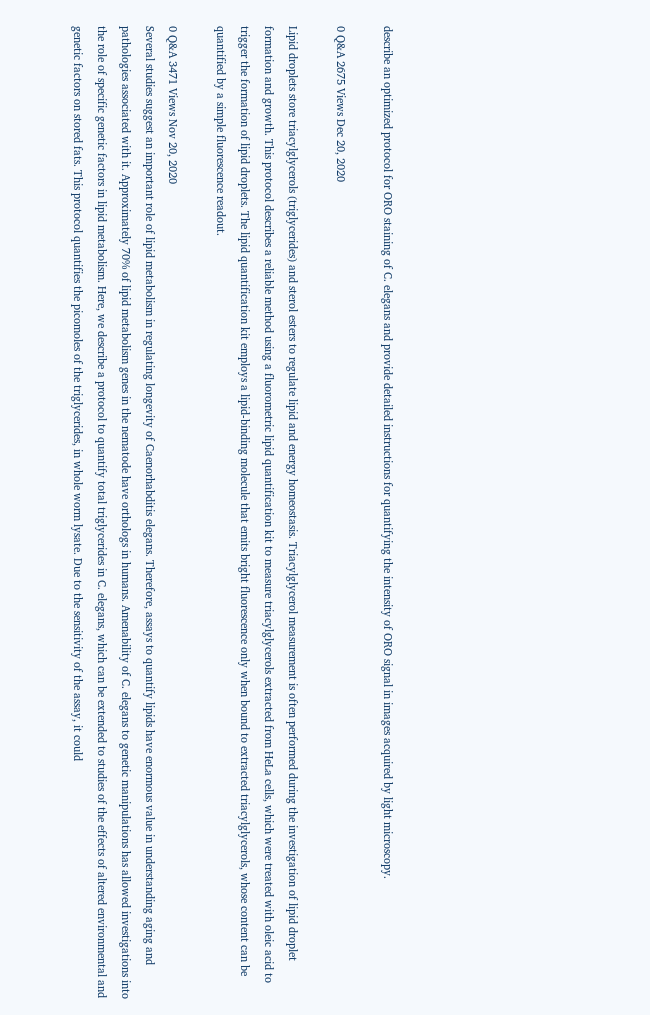describe an optimized protocol for ORO staining of C. elegans and provide detailed instructions for quantifying the intensity of ORO signal in images acquired by light microscopy.

0 Q&A 2675 Views Dec 20, 2020

Lipid droplets store triacylglycerols (triglycerides) and sterol esters to regulate lipid and energy homeostasis. Triacylglycerol measurement is often performed during the investigation of lipid droplet formation and growth. This protocol describes a reliable method using a fluorometric lipid quantification kit to measure triacylglycerols extracted from HeLa cells, which were treated with oleic acid to trigger the formation of lipid droplets. The lipid quantification kit employs a lipid-binding molecule that emits bright fluorescence only when bound to extracted triacylglycerols, whose content can be quantified by a simple fluorescence readout.

0 Q&A 3471 Views Nov 20, 2020
Several studies suggest an important role of lipid metabolism in regulating longevity of Caenorhabditis elegans. Therefore, assays to quantify lipids have enormous value in understanding aging and pathologies associated with it. Approximately 70% of lipid metabolism genes in the nematode have orthologs in humans. Amenability of C. elegans to genetic manipulations has allowed investigations into the role of specific genetic factors in lipid metabolism. Here, we describe a protocol to quantify total triglycerides in C. elegans, which can be extended to studies of the effects of altered environmental and genetic factors on stored fats. This protocol quantifies the picomoles of the triglycerides, in whole worm lysate. Due to the sensitivity of the assay, it could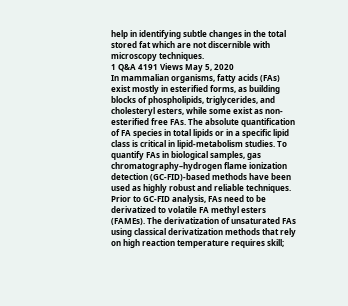help in identifying subtle changes in the total stored fat which are not discernible with microscopy techniques.
1 Q&A 4191 Views May 5, 2020
In mammalian organisms, fatty acids (FAs) exist mostly in esterified forms, as building blocks of phospholipids, triglycerides, and cholesteryl esters, while some exist as non-esterified free FAs. The absolute quantification of FA species in total lipids or in a specific lipid class is critical in lipid-metabolism studies. To quantify FAs in biological samples, gas chromatography–hydrogen flame ionization detection (GC-FID)-based methods have been used as highly robust and reliable techniques. Prior to GC-FID analysis, FAs need to be derivatized to volatile FA methyl esters (FAMEs). The derivatization of unsaturated FAs using classical derivatization methods that rely on high reaction temperature requires skill;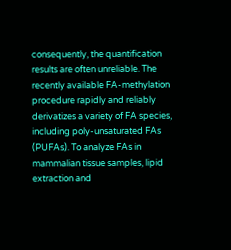consequently, the quantification results are often unreliable. The recently available FA-methylation procedure rapidly and reliably derivatizes a variety of FA species, including poly-unsaturated FAs (PUFAs). To analyze FAs in mammalian tissue samples, lipid extraction and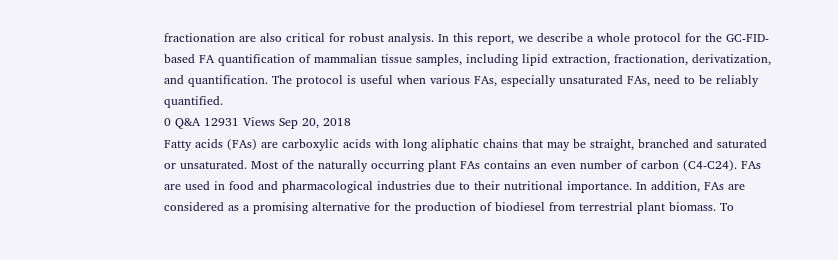fractionation are also critical for robust analysis. In this report, we describe a whole protocol for the GC-FID-based FA quantification of mammalian tissue samples, including lipid extraction, fractionation, derivatization, and quantification. The protocol is useful when various FAs, especially unsaturated FAs, need to be reliably quantified.
0 Q&A 12931 Views Sep 20, 2018
Fatty acids (FAs) are carboxylic acids with long aliphatic chains that may be straight, branched and saturated or unsaturated. Most of the naturally occurring plant FAs contains an even number of carbon (C4-C24). FAs are used in food and pharmacological industries due to their nutritional importance. In addition, FAs are considered as a promising alternative for the production of biodiesel from terrestrial plant biomass. To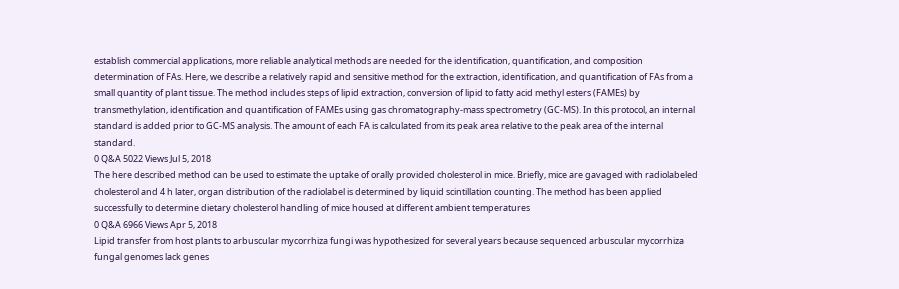establish commercial applications, more reliable analytical methods are needed for the identification, quantification, and composition determination of FAs. Here, we describe a relatively rapid and sensitive method for the extraction, identification, and quantification of FAs from a small quantity of plant tissue. The method includes steps of lipid extraction, conversion of lipid to fatty acid methyl esters (FAMEs) by transmethylation, identification and quantification of FAMEs using gas chromatography-mass spectrometry (GC-MS). In this protocol, an internal standard is added prior to GC-MS analysis. The amount of each FA is calculated from its peak area relative to the peak area of the internal standard.
0 Q&A 5022 Views Jul 5, 2018
The here described method can be used to estimate the uptake of orally provided cholesterol in mice. Briefly, mice are gavaged with radiolabeled cholesterol and 4 h later, organ distribution of the radiolabel is determined by liquid scintillation counting. The method has been applied successfully to determine dietary cholesterol handling of mice housed at different ambient temperatures
0 Q&A 6966 Views Apr 5, 2018
Lipid transfer from host plants to arbuscular mycorrhiza fungi was hypothesized for several years because sequenced arbuscular mycorrhiza fungal genomes lack genes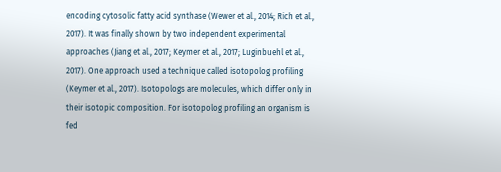encoding cytosolic fatty acid synthase (Wewer et al., 2014; Rich et al., 2017). It was finally shown by two independent experimental approaches (Jiang et al., 2017; Keymer et al., 2017; Luginbuehl et al., 2017). One approach used a technique called isotopolog profiling (Keymer et al., 2017). Isotopologs are molecules, which differ only in their isotopic composition. For isotopolog profiling an organism is fed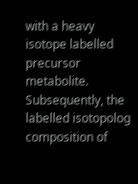with a heavy isotope labelled precursor metabolite. Subsequently, the labelled isotopolog composition of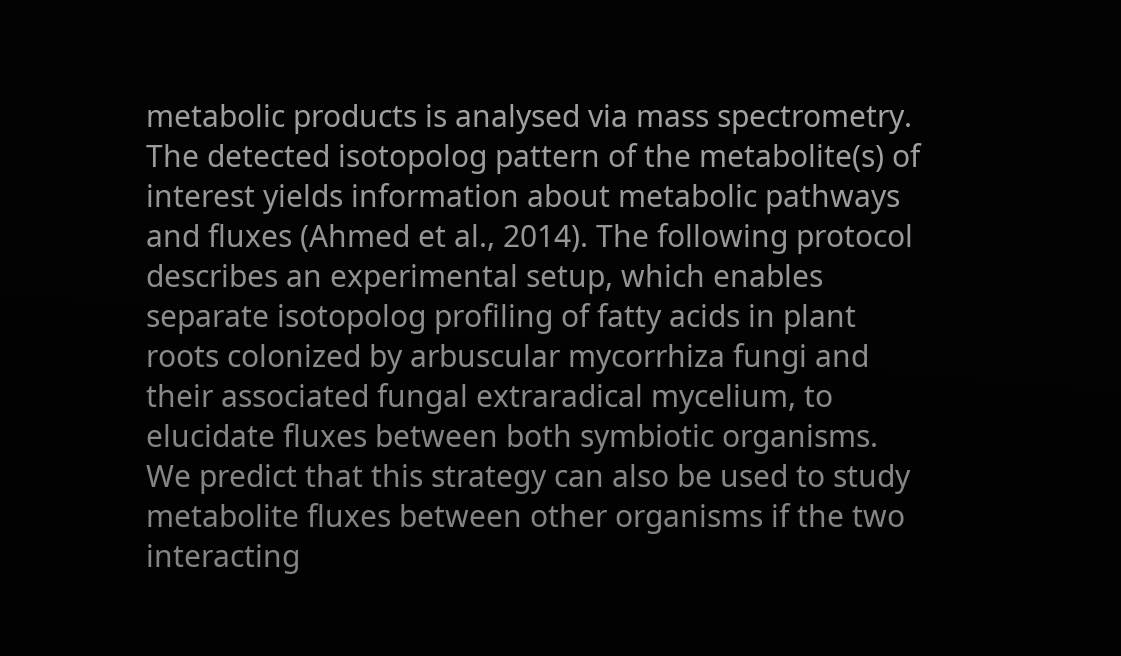metabolic products is analysed via mass spectrometry. The detected isotopolog pattern of the metabolite(s) of interest yields information about metabolic pathways and fluxes (Ahmed et al., 2014). The following protocol describes an experimental setup, which enables separate isotopolog profiling of fatty acids in plant roots colonized by arbuscular mycorrhiza fungi and their associated fungal extraradical mycelium, to elucidate fluxes between both symbiotic organisms. We predict that this strategy can also be used to study metabolite fluxes between other organisms if the two interacting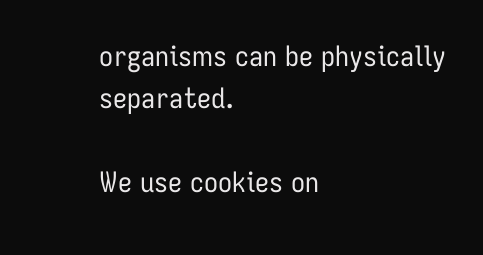organisms can be physically separated.

We use cookies on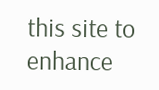this site to enhance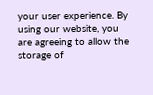your user experience. By using our website, you are agreeing to allow the storage of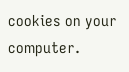cookies on your computer.